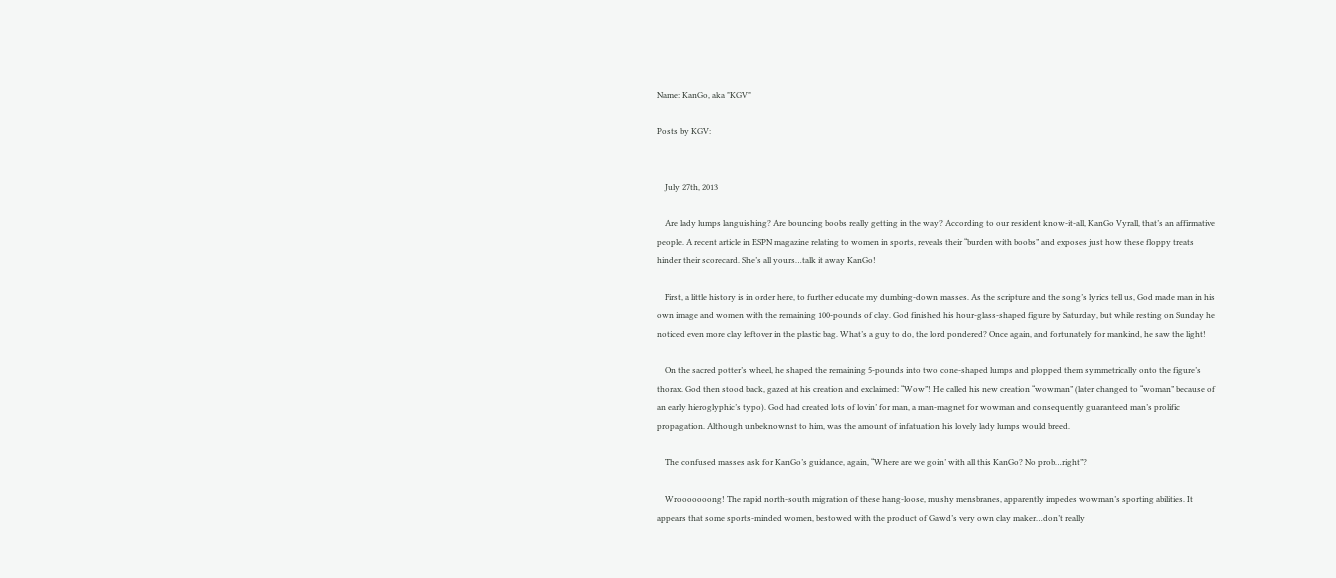Name: KanGo, aka "KGV"

Posts by KGV:


    July 27th, 2013

    Are lady lumps languishing? Are bouncing boobs really getting in the way? According to our resident know-it-all, KanGo Vyrall, that’s an affirmative people. A recent article in ESPN magazine relating to women in sports, reveals their “burden with boobs” and exposes just how these floppy treats hinder their scorecard. She’s all yours…talk it away KanGo!

    First, a little history is in order here, to further educate my dumbing-down masses. As the scripture and the song’s lyrics tell us, God made man in his own image and women with the remaining 100-pounds of clay. God finished his hour-glass-shaped figure by Saturday, but while resting on Sunday he noticed even more clay leftover in the plastic bag. What’s a guy to do, the lord pondered? Once again, and fortunately for mankind, he saw the light!

    On the sacred potter’s wheel, he shaped the remaining 5-pounds into two cone-shaped lumps and plopped them symmetrically onto the figure’s thorax. God then stood back, gazed at his creation and exclaimed: “Wow”! He called his new creation “wowman” (later changed to “woman” because of an early hieroglyphic’s typo). God had created lots of lovin’ for man, a man-magnet for wowman and consequently guaranteed man’s prolific propagation. Although unbeknownst to him, was the amount of infatuation his lovely lady lumps would breed.

    The confused masses ask for KanGo’s guidance, again, “Where are we goin’ with all this KanGo? No prob…right”?

    Wrooooooong! The rapid north-south migration of these hang-loose, mushy mensbranes, apparently impedes wowman’s sporting abilities. It appears that some sports-minded women, bestowed with the product of Gawd’s very own clay maker…don’t really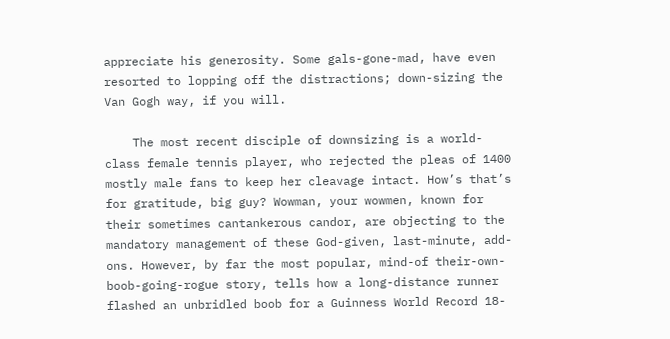appreciate his generosity. Some gals-gone-mad, have even resorted to lopping off the distractions; down-sizing the Van Gogh way, if you will.

    The most recent disciple of downsizing is a world-class female tennis player, who rejected the pleas of 1400 mostly male fans to keep her cleavage intact. How’s that’s for gratitude, big guy? Wowman, your wowmen, known for their sometimes cantankerous candor, are objecting to the mandatory management of these God-given, last-minute, add-ons. However, by far the most popular, mind-of their-own-boob-going-rogue story, tells how a long-distance runner flashed an unbridled boob for a Guinness World Record 18-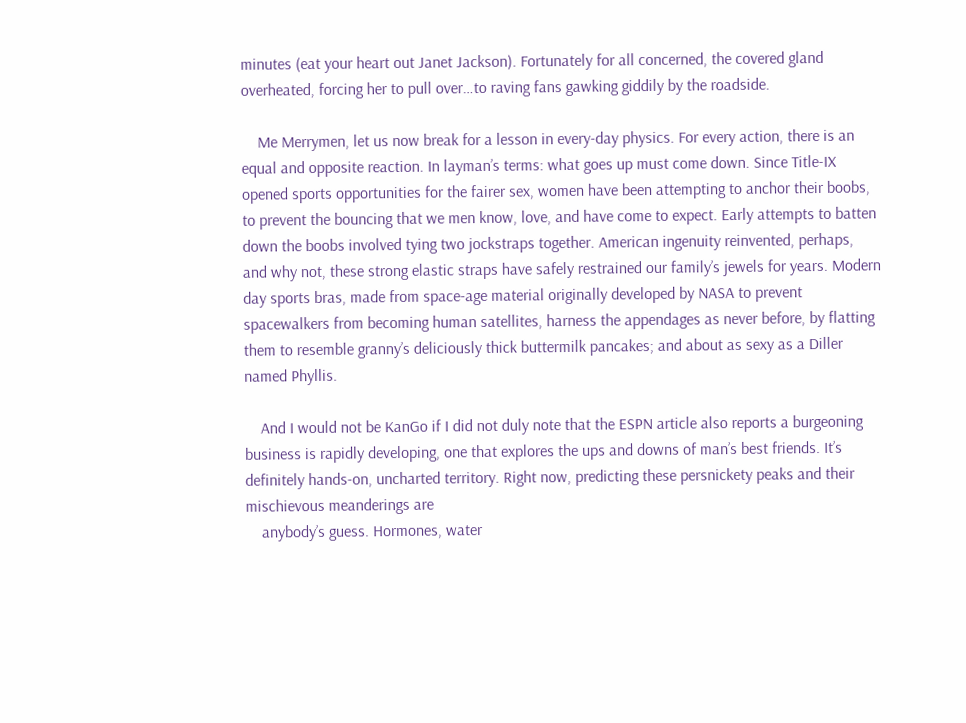minutes (eat your heart out Janet Jackson). Fortunately for all concerned, the covered gland overheated, forcing her to pull over…to raving fans gawking giddily by the roadside.

    Me Merrymen, let us now break for a lesson in every-day physics. For every action, there is an equal and opposite reaction. In layman’s terms: what goes up must come down. Since Title-IX opened sports opportunities for the fairer sex, women have been attempting to anchor their boobs, to prevent the bouncing that we men know, love, and have come to expect. Early attempts to batten down the boobs involved tying two jockstraps together. American ingenuity reinvented, perhaps, and why not, these strong elastic straps have safely restrained our family’s jewels for years. Modern day sports bras, made from space-age material originally developed by NASA to prevent spacewalkers from becoming human satellites, harness the appendages as never before, by flatting them to resemble granny’s deliciously thick buttermilk pancakes; and about as sexy as a Diller named Phyllis.

    And I would not be KanGo if I did not duly note that the ESPN article also reports a burgeoning business is rapidly developing, one that explores the ups and downs of man’s best friends. It’s definitely hands-on, uncharted territory. Right now, predicting these persnickety peaks and their mischievous meanderings are
    anybody’s guess. Hormones, water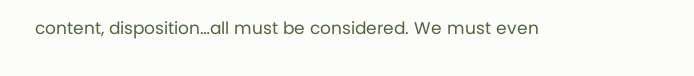content, disposition…all must be considered. We must even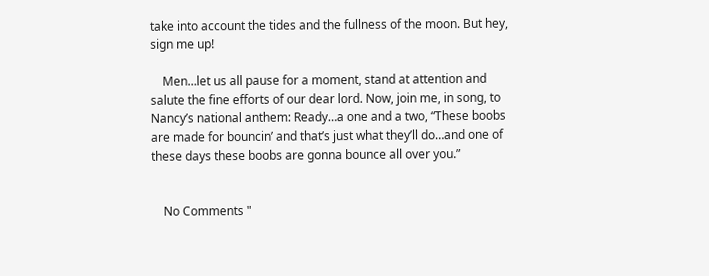take into account the tides and the fullness of the moon. But hey, sign me up!

    Men…let us all pause for a moment, stand at attention and salute the fine efforts of our dear lord. Now, join me, in song, to Nancy’s national anthem: Ready…a one and a two, “These boobs are made for bouncin’ and that’s just what they’ll do…and one of these days these boobs are gonna bounce all over you.”


    No Comments "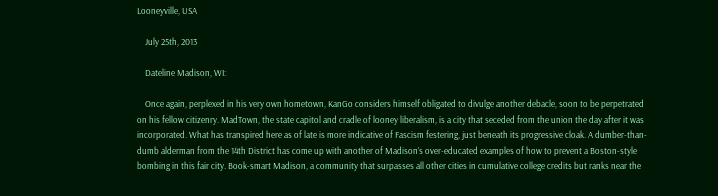Looneyville, USA

    July 25th, 2013

    Dateline Madison, WI:

    Once again, perplexed in his very own hometown, KanGo considers himself obligated to divulge another debacle, soon to be perpetrated on his fellow citizenry. MadTown, the state capitol and cradle of looney liberalism, is a city that seceded from the union the day after it was incorporated. What has transpired here as of late is more indicative of Fascism festering, just beneath its progressive cloak. A dumber-than-dumb alderman from the 14th District has come up with another of Madison’s over-educated examples of how to prevent a Boston-style bombing in this fair city. Book-smart Madison, a community that surpasses all other cities in cumulative college credits but ranks near the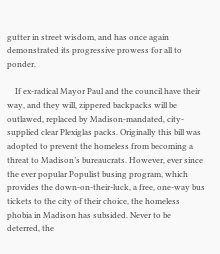gutter in street wisdom, and has once again demonstrated its progressive prowess for all to ponder.

    If ex-radical Mayor Paul and the council have their way, and they will, zippered backpacks will be outlawed, replaced by Madison-mandated, city-supplied clear Plexiglas packs. Originally this bill was adopted to prevent the homeless from becoming a threat to Madison’s bureaucrats. However, ever since the ever popular Populist busing program, which provides the down-on-their-luck, a free, one-way bus tickets to the city of their choice, the homeless phobia in Madison has subsided. Never to be deterred, the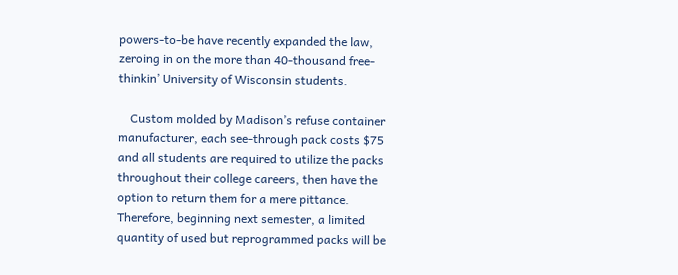powers-to-be have recently expanded the law, zeroing in on the more than 40-thousand free-thinkin’ University of Wisconsin students.

    Custom molded by Madison’s refuse container manufacturer, each see-through pack costs $75 and all students are required to utilize the packs throughout their college careers, then have the option to return them for a mere pittance. Therefore, beginning next semester, a limited quantity of used but reprogrammed packs will be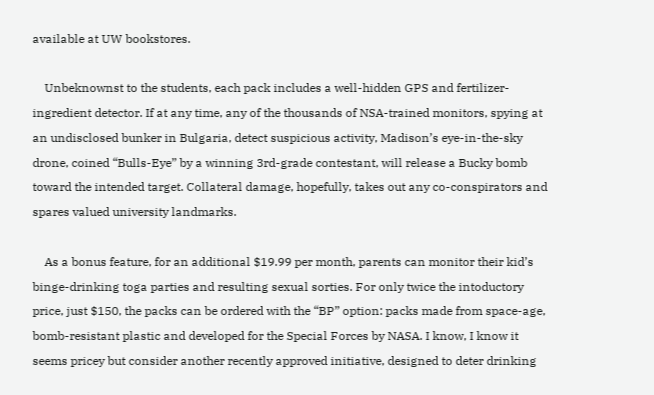available at UW bookstores.

    Unbeknownst to the students, each pack includes a well-hidden GPS and fertilizer-ingredient detector. If at any time, any of the thousands of NSA-trained monitors, spying at an undisclosed bunker in Bulgaria, detect suspicious activity, Madison’s eye-in-the-sky drone, coined “Bulls-Eye” by a winning 3rd-grade contestant, will release a Bucky bomb toward the intended target. Collateral damage, hopefully, takes out any co-conspirators and spares valued university landmarks.

    As a bonus feature, for an additional $19.99 per month, parents can monitor their kid’s binge-drinking toga parties and resulting sexual sorties. For only twice the intoductory price, just $150, the packs can be ordered with the “BP” option: packs made from space-age, bomb-resistant plastic and developed for the Special Forces by NASA. I know, I know it seems pricey but consider another recently approved initiative, designed to deter drinking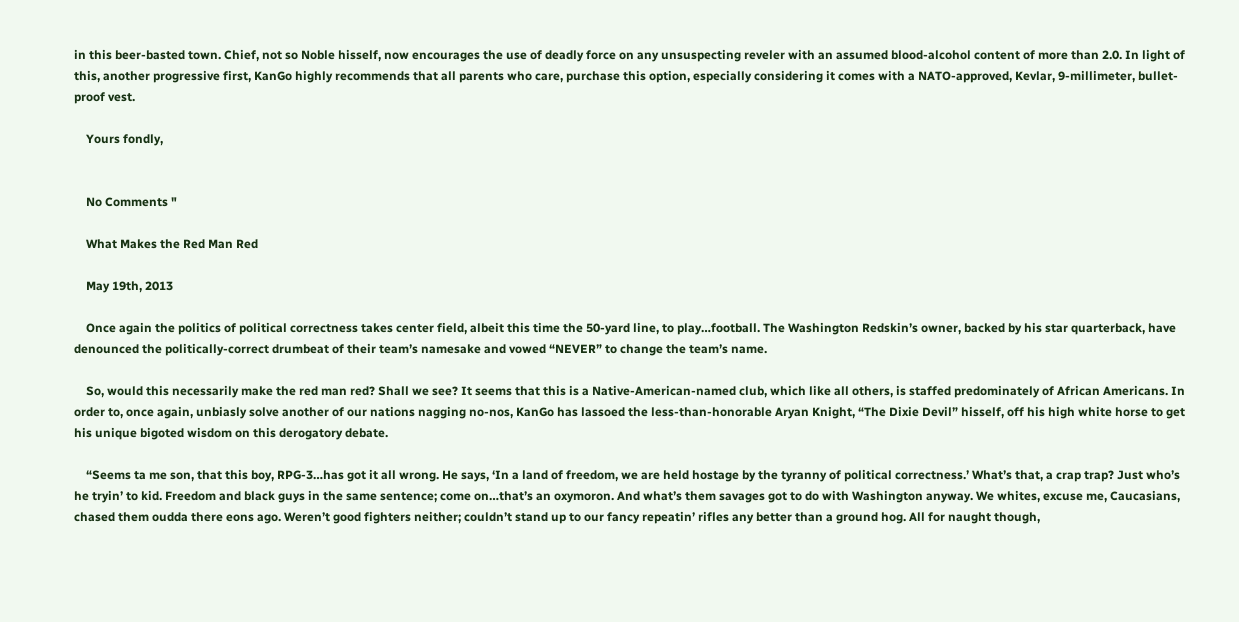in this beer-basted town. Chief, not so Noble hisself, now encourages the use of deadly force on any unsuspecting reveler with an assumed blood-alcohol content of more than 2.0. In light of this, another progressive first, KanGo highly recommends that all parents who care, purchase this option, especially considering it comes with a NATO-approved, Kevlar, 9-millimeter, bullet-proof vest.

    Yours fondly,


    No Comments "

    What Makes the Red Man Red

    May 19th, 2013

    Once again the politics of political correctness takes center field, albeit this time the 50-yard line, to play…football. The Washington Redskin’s owner, backed by his star quarterback, have denounced the politically-correct drumbeat of their team’s namesake and vowed “NEVER” to change the team’s name.

    So, would this necessarily make the red man red? Shall we see? It seems that this is a Native-American-named club, which like all others, is staffed predominately of African Americans. In order to, once again, unbiasly solve another of our nations nagging no-nos, KanGo has lassoed the less-than-honorable Aryan Knight, “The Dixie Devil” hisself, off his high white horse to get his unique bigoted wisdom on this derogatory debate.

    “Seems ta me son, that this boy, RPG-3…has got it all wrong. He says, ‘In a land of freedom, we are held hostage by the tyranny of political correctness.’ What’s that, a crap trap? Just who’s he tryin’ to kid. Freedom and black guys in the same sentence; come on…that’s an oxymoron. And what’s them savages got to do with Washington anyway. We whites, excuse me, Caucasians, chased them oudda there eons ago. Weren’t good fighters neither; couldn’t stand up to our fancy repeatin’ rifles any better than a ground hog. All for naught though,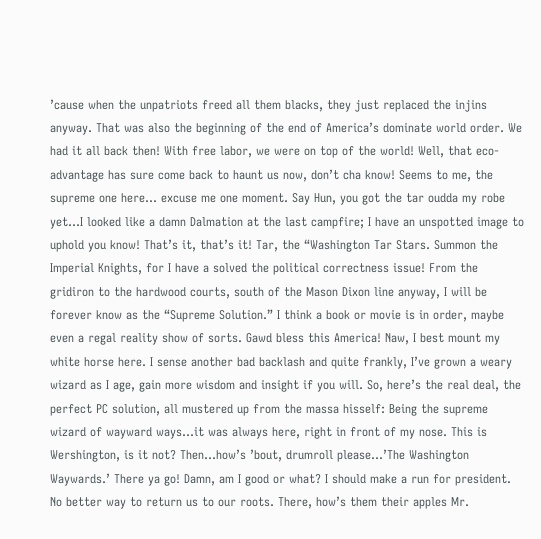’cause when the unpatriots freed all them blacks, they just replaced the injins anyway. That was also the beginning of the end of America’s dominate world order. We had it all back then! With free labor, we were on top of the world! Well, that eco-advantage has sure come back to haunt us now, don’t cha know! Seems to me, the supreme one here… excuse me one moment. Say Hun, you got the tar oudda my robe yet…I looked like a damn Dalmation at the last campfire; I have an unspotted image to uphold you know! That’s it, that’s it! Tar, the “Washington Tar Stars. Summon the Imperial Knights, for I have a solved the political correctness issue! From the gridiron to the hardwood courts, south of the Mason Dixon line anyway, I will be forever know as the “Supreme Solution.” I think a book or movie is in order, maybe even a regal reality show of sorts. Gawd bless this America! Naw, I best mount my white horse here. I sense another bad backlash and quite frankly, I’ve grown a weary wizard as I age, gain more wisdom and insight if you will. So, here’s the real deal, the perfect PC solution, all mustered up from the massa hisself: Being the supreme wizard of wayward ways…it was always here, right in front of my nose. This is Wershington, is it not? Then…how’s ’bout, drumroll please…’The Washington Waywards.’ There ya go! Damn, am I good or what? I should make a run for president. No better way to return us to our roots. There, how’s them their apples Mr.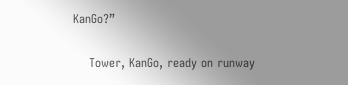KanGo?”

    Tower, KanGo, ready on runway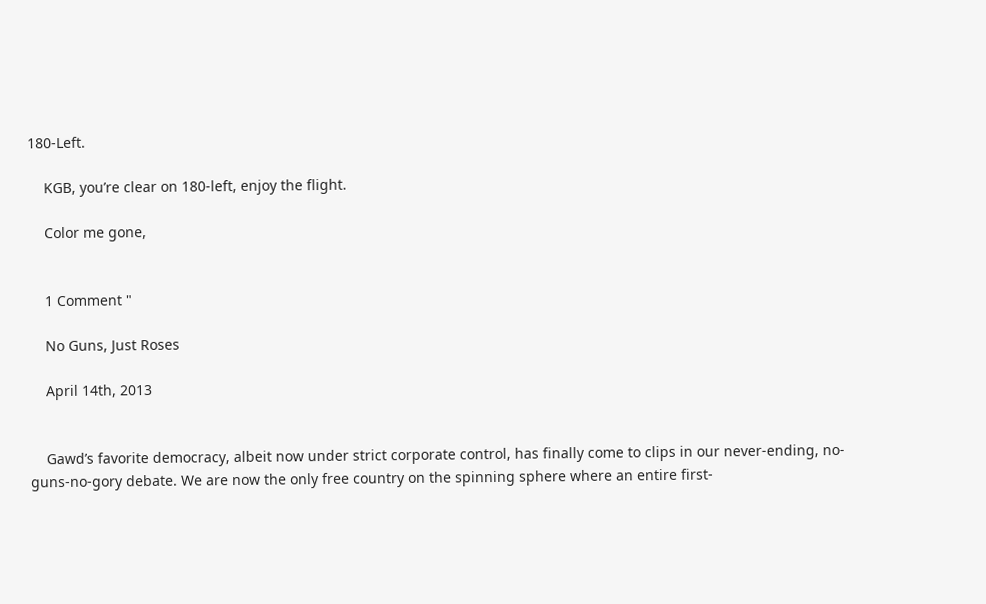180-Left.

    KGB, you’re clear on 180-left, enjoy the flight.

    Color me gone,


    1 Comment "

    No Guns, Just Roses

    April 14th, 2013


    Gawd’s favorite democracy, albeit now under strict corporate control, has finally come to clips in our never-ending, no-guns-no-gory debate. We are now the only free country on the spinning sphere where an entire first-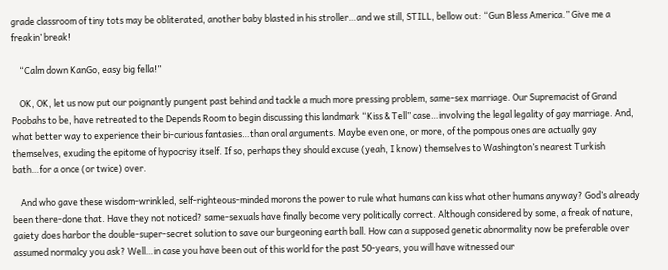grade classroom of tiny tots may be obliterated, another baby blasted in his stroller…and we still, STILL, bellow out: “Gun Bless America.” Give me a freakin’ break!

    “Calm down KanGo, easy big fella!”

    OK, OK, let us now put our poignantly pungent past behind and tackle a much more pressing problem, same-sex marriage. Our Supremacist of Grand Poobahs to be, have retreated to the Depends Room to begin discussing this landmark “Kiss & Tell” case…involving the legal legality of gay marriage. And, what better way to experience their bi-curious fantasies…than oral arguments. Maybe even one, or more, of the pompous ones are actually gay themselves, exuding the epitome of hypocrisy itself. If so, perhaps they should excuse (yeah, I know) themselves to Washington’s nearest Turkish bath…for a once (or twice) over.

    And who gave these wisdom-wrinkled, self-righteous-minded morons the power to rule what humans can kiss what other humans anyway? God’s already been there-done that. Have they not noticed? same-sexuals have finally become very politically correct. Although considered by some, a freak of nature, gaiety does harbor the double-super-secret solution to save our burgeoning earth ball. How can a supposed genetic abnormality now be preferable over assumed normalcy you ask? Well…in case you have been out of this world for the past 50-years, you will have witnessed our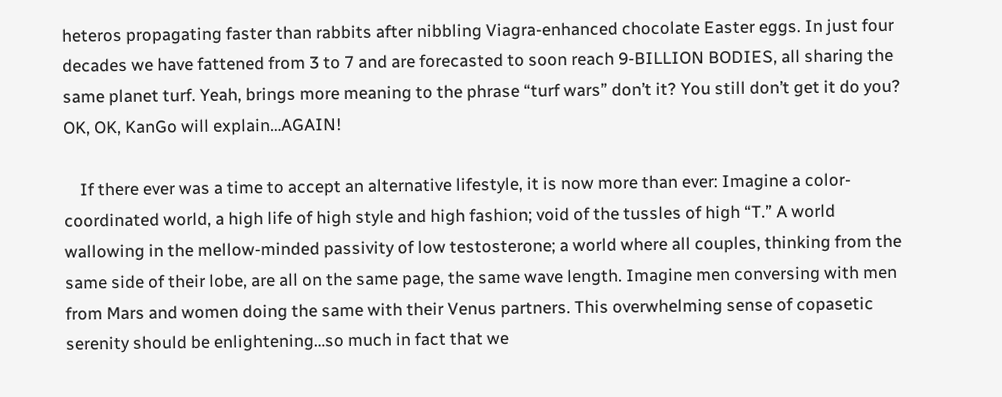heteros propagating faster than rabbits after nibbling Viagra-enhanced chocolate Easter eggs. In just four decades we have fattened from 3 to 7 and are forecasted to soon reach 9-BILLION BODIES, all sharing the same planet turf. Yeah, brings more meaning to the phrase “turf wars” don’t it? You still don’t get it do you? OK, OK, KanGo will explain…AGAIN!

    If there ever was a time to accept an alternative lifestyle, it is now more than ever: Imagine a color-coordinated world, a high life of high style and high fashion; void of the tussles of high “T.” A world wallowing in the mellow-minded passivity of low testosterone; a world where all couples, thinking from the same side of their lobe, are all on the same page, the same wave length. Imagine men conversing with men from Mars and women doing the same with their Venus partners. This overwhelming sense of copasetic serenity should be enlightening…so much in fact that we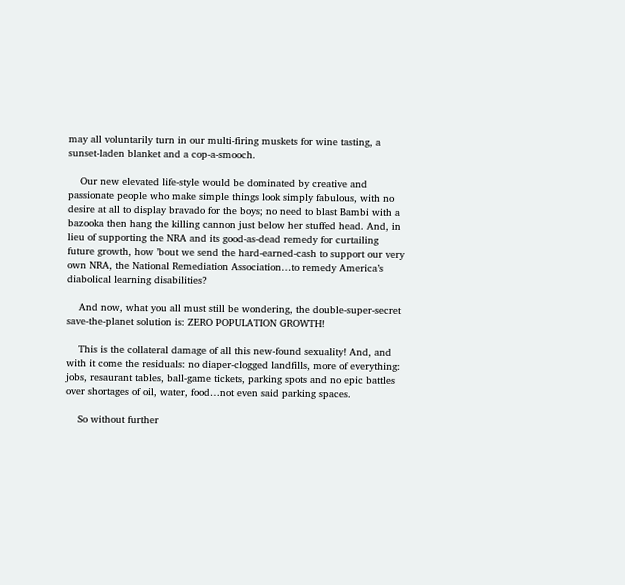may all voluntarily turn in our multi-firing muskets for wine tasting, a sunset-laden blanket and a cop-a-smooch.

    Our new elevated life-style would be dominated by creative and passionate people who make simple things look simply fabulous, with no desire at all to display bravado for the boys; no need to blast Bambi with a bazooka then hang the killing cannon just below her stuffed head. And, in lieu of supporting the NRA and its good-as-dead remedy for curtailing future growth, how ’bout we send the hard-earned-cash to support our very own NRA, the National Remediation Association…to remedy America’s diabolical learning disabilities?

    And now, what you all must still be wondering, the double-super-secret save-the-planet solution is: ZERO POPULATION GROWTH!

    This is the collateral damage of all this new-found sexuality! And, and with it come the residuals: no diaper-clogged landfills, more of everything: jobs, resaurant tables, ball-game tickets, parking spots and no epic battles over shortages of oil, water, food…not even said parking spaces.

    So without further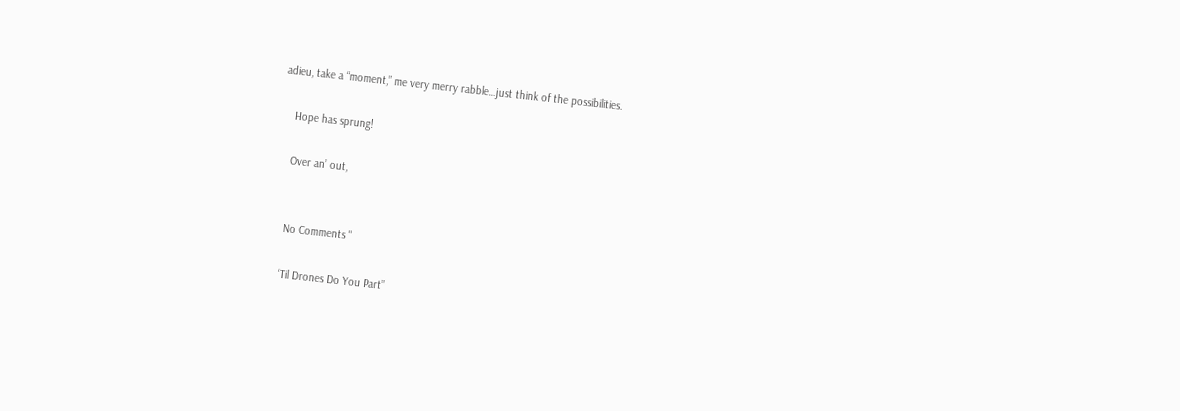adieu, take a “moment,” me very merry rabble…just think of the possibilities.

    Hope has sprung!

    Over an’ out,


    No Comments "

    ‘Til Drones Do You Part”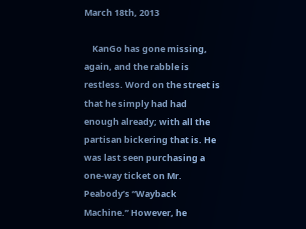March 18th, 2013

    KanGo has gone missing, again, and the rabble is restless. Word on the street is that he simply had had enough already; with all the partisan bickering that is. He was last seen purchasing a one-way ticket on Mr. Peabody’s “Wayback Machine.” However, he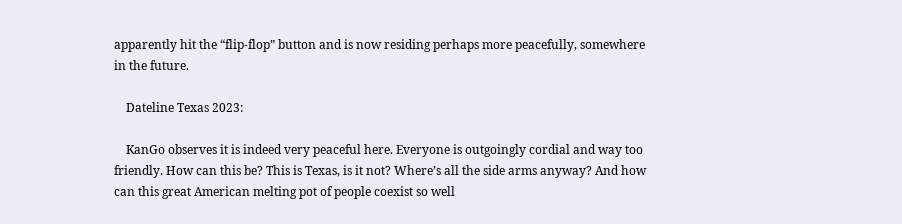apparently hit the “flip-flop” button and is now residing perhaps more peacefully, somewhere in the future.

    Dateline Texas 2023:

    KanGo observes it is indeed very peaceful here. Everyone is outgoingly cordial and way too friendly. How can this be? This is Texas, is it not? Where’s all the side arms anyway? And how can this great American melting pot of people coexist so well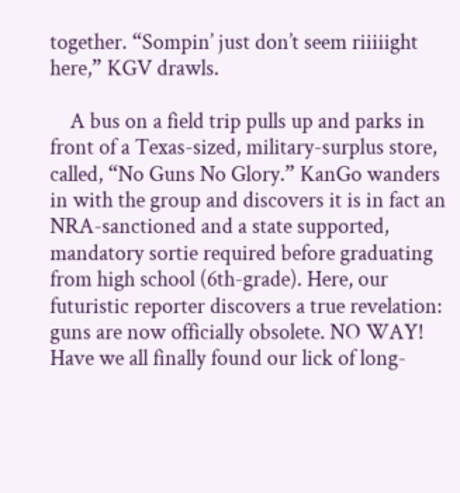together. “Sompin’ just don’t seem riiiiight here,” KGV drawls.

    A bus on a field trip pulls up and parks in front of a Texas-sized, military-surplus store, called, “No Guns No Glory.” KanGo wanders in with the group and discovers it is in fact an NRA-sanctioned and a state supported, mandatory sortie required before graduating from high school (6th-grade). Here, our futuristic reporter discovers a true revelation: guns are now officially obsolete. NO WAY! Have we all finally found our lick of long-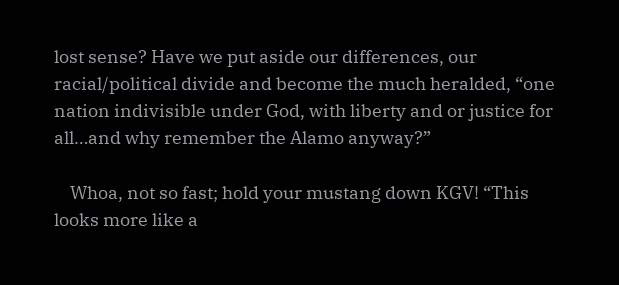lost sense? Have we put aside our differences, our racial/political divide and become the much heralded, “one nation indivisible under God, with liberty and or justice for all…and why remember the Alamo anyway?”

    Whoa, not so fast; hold your mustang down KGV! “This looks more like a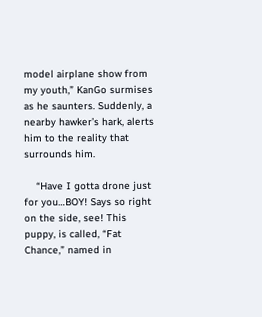model airplane show from my youth,” KanGo surmises as he saunters. Suddenly, a nearby hawker’s hark, alerts him to the reality that surrounds him.

    “Have I gotta drone just for you…BOY! Says so right on the side, see! This puppy, is called, “Fat Chance,” named in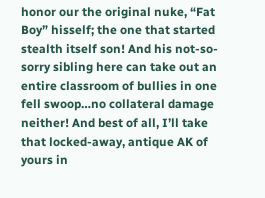honor our the original nuke, “Fat Boy” hisself; the one that started stealth itself son! And his not-so-sorry sibling here can take out an entire classroom of bullies in one fell swoop…no collateral damage neither! And best of all, I’ll take that locked-away, antique AK of yours in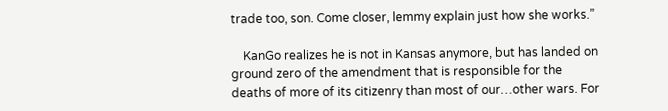trade too, son. Come closer, lemmy explain just how she works.”

    KanGo realizes he is not in Kansas anymore, but has landed on ground zero of the amendment that is responsible for the deaths of more of its citizenry than most of our…other wars. For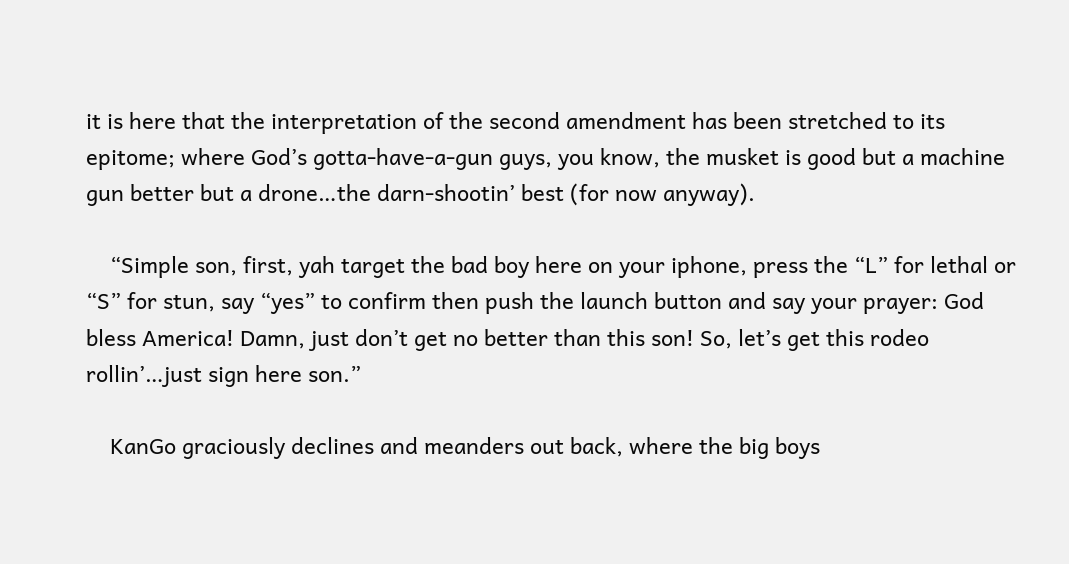it is here that the interpretation of the second amendment has been stretched to its epitome; where God’s gotta-have-a-gun guys, you know, the musket is good but a machine gun better but a drone…the darn-shootin’ best (for now anyway).

    “Simple son, first, yah target the bad boy here on your iphone, press the “L” for lethal or “S” for stun, say “yes” to confirm then push the launch button and say your prayer: God bless America! Damn, just don’t get no better than this son! So, let’s get this rodeo rollin’…just sign here son.”

    KanGo graciously declines and meanders out back, where the big boys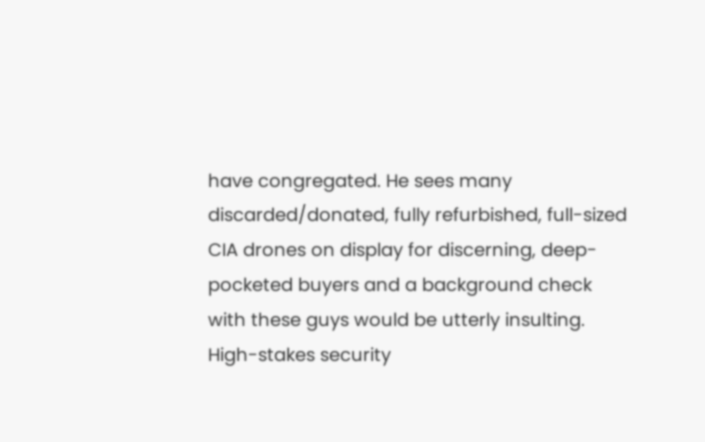have congregated. He sees many discarded/donated, fully refurbished, full-sized CIA drones on display for discerning, deep-pocketed buyers and a background check with these guys would be utterly insulting. High-stakes security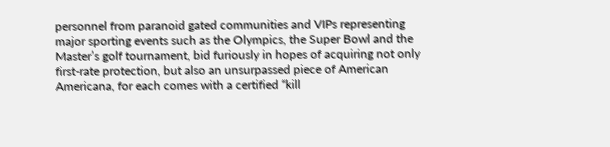personnel from paranoid gated communities and VIPs representing major sporting events such as the Olympics, the Super Bowl and the Master’s golf tournament, bid furiously in hopes of acquiring not only first-rate protection, but also an unsurpassed piece of American Americana, for each comes with a certified “kill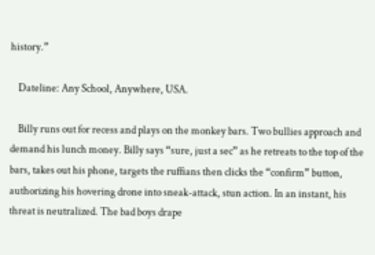history.”

    Dateline: Any School, Anywhere, USA.

    Billy runs out for recess and plays on the monkey bars. Two bullies approach and demand his lunch money. Billy says “sure, just a sec” as he retreats to the top of the bars, takes out his phone, targets the ruffians then clicks the “confirm” button, authorizing his hovering drone into sneak-attack, stun action. In an instant, his threat is neutralized. The bad boys drape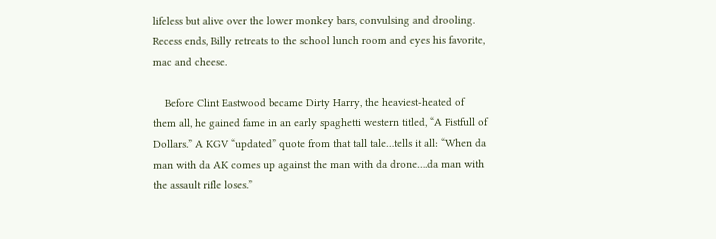lifeless but alive over the lower monkey bars, convulsing and drooling. Recess ends, Billy retreats to the school lunch room and eyes his favorite, mac and cheese.

    Before Clint Eastwood became Dirty Harry, the heaviest-heated of them all, he gained fame in an early spaghetti western titled, “A Fistfull of Dollars.” A KGV “updated” quote from that tall tale…tells it all: “When da man with da AK comes up against the man with da drone….da man with the assault rifle loses.”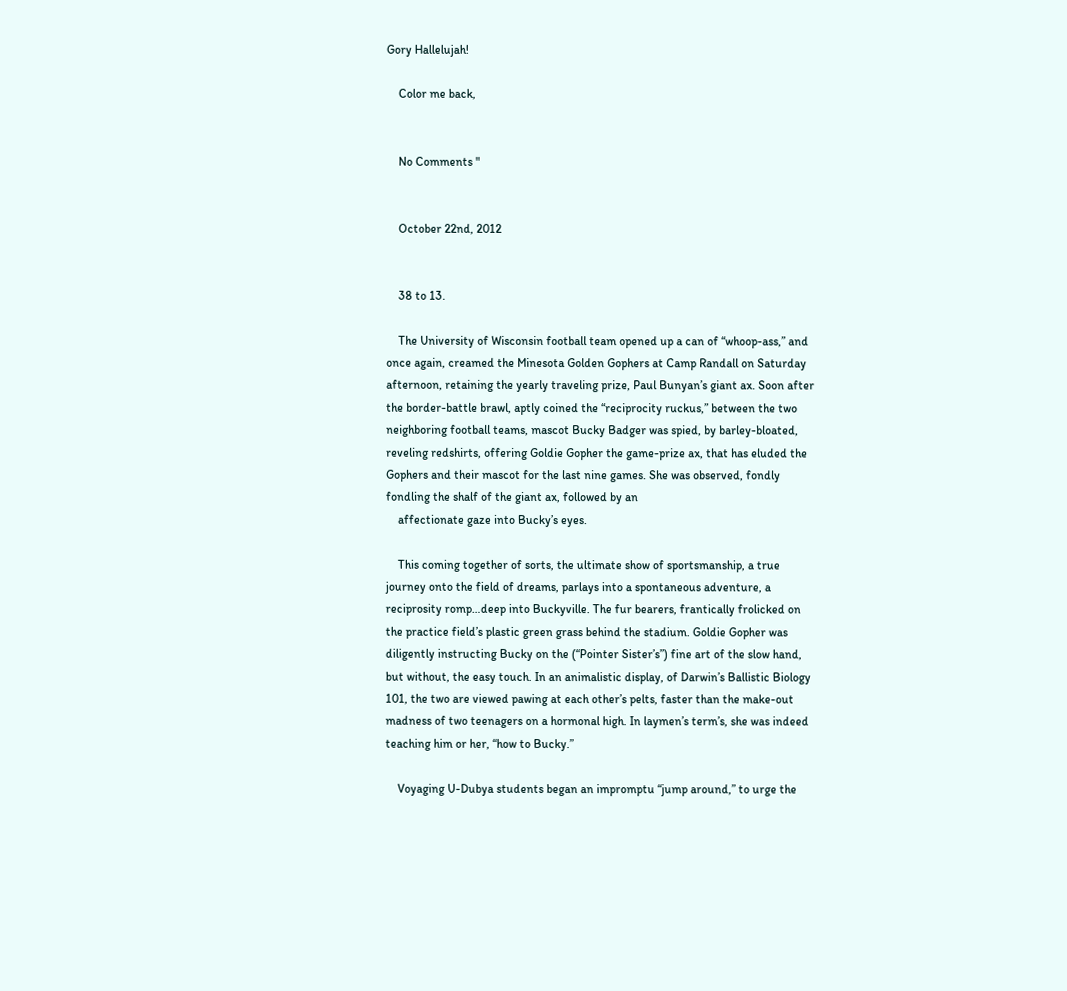Gory Hallelujah!

    Color me back,


    No Comments "


    October 22nd, 2012


    38 to 13.

    The University of Wisconsin football team opened up a can of “whoop-ass,” and once again, creamed the Minesota Golden Gophers at Camp Randall on Saturday afternoon, retaining the yearly traveling prize, Paul Bunyan’s giant ax. Soon after the border-battle brawl, aptly coined the “reciprocity ruckus,” between the two neighboring football teams, mascot Bucky Badger was spied, by barley-bloated, reveling redshirts, offering Goldie Gopher the game-prize ax, that has eluded the Gophers and their mascot for the last nine games. She was observed, fondly fondling the shalf of the giant ax, followed by an
    affectionate gaze into Bucky’s eyes.

    This coming together of sorts, the ultimate show of sportsmanship, a true journey onto the field of dreams, parlays into a spontaneous adventure, a reciprosity romp…deep into Buckyville. The fur bearers, frantically frolicked on the practice field’s plastic green grass behind the stadium. Goldie Gopher was diligently instructing Bucky on the (“Pointer Sister’s”) fine art of the slow hand, but without, the easy touch. In an animalistic display, of Darwin’s Ballistic Biology 101, the two are viewed pawing at each other’s pelts, faster than the make-out madness of two teenagers on a hormonal high. In laymen’s term’s, she was indeed teaching him or her, “how to Bucky.”

    Voyaging U-Dubya students began an impromptu “jump around,” to urge the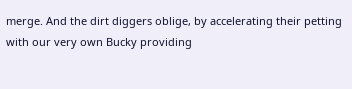merge. And the dirt diggers oblige, by accelerating their petting with our very own Bucky providing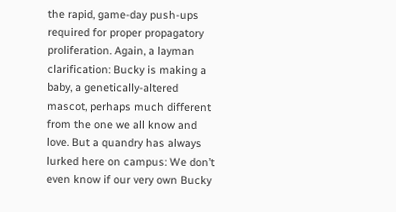the rapid, game-day push-ups required for proper propagatory proliferation. Again, a layman clarification: Bucky is making a baby, a genetically-altered mascot, perhaps much different from the one we all know and love. But a quandry has always lurked here on campus: We don’t even know if our very own Bucky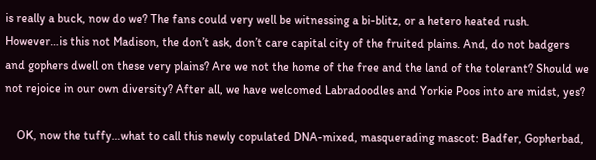is really a buck, now do we? The fans could very well be witnessing a bi-blitz, or a hetero heated rush. However…is this not Madison, the don’t ask, don’t care capital city of the fruited plains. And, do not badgers and gophers dwell on these very plains? Are we not the home of the free and the land of the tolerant? Should we not rejoice in our own diversity? After all, we have welcomed Labradoodles and Yorkie Poos into are midst, yes?

    OK, now the tuffy…what to call this newly copulated DNA-mixed, masquerading mascot: Badfer, Gopherbad,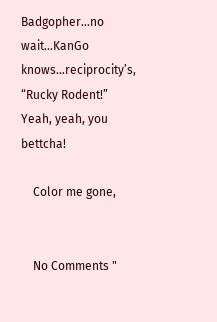Badgopher…no wait…KanGo knows…reciprocity’s, “Rucky Rodent!” Yeah, yeah, you bettcha!

    Color me gone,


    No Comments "